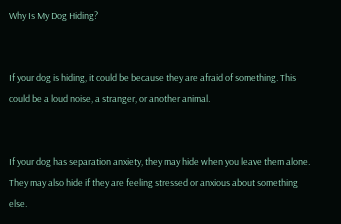Why Is My Dog Hiding?


If your dog is hiding, it could be because they are afraid of something. This could be a loud noise, a stranger, or another animal.


If your dog has separation anxiety, they may hide when you leave them alone. They may also hide if they are feeling stressed or anxious about something else.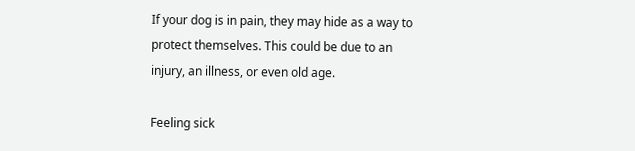If your dog is in pain, they may hide as a way to protect themselves. This could be due to an injury, an illness, or even old age.

Feeling sick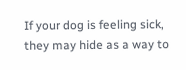If your dog is feeling sick, they may hide as a way to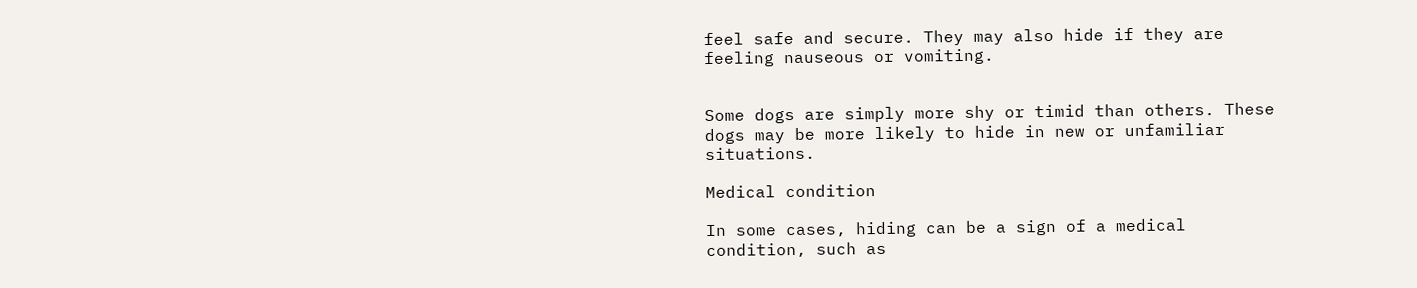feel safe and secure. They may also hide if they are feeling nauseous or vomiting.


Some dogs are simply more shy or timid than others. These dogs may be more likely to hide in new or unfamiliar situations.

Medical condition

In some cases, hiding can be a sign of a medical condition, such as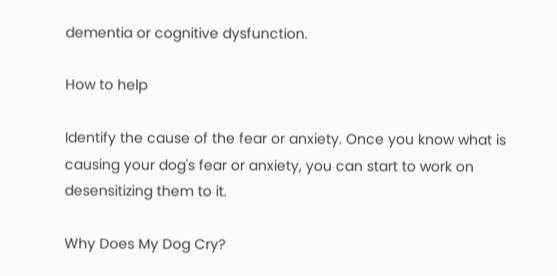dementia or cognitive dysfunction.

How to help

Identify the cause of the fear or anxiety. Once you know what is causing your dog's fear or anxiety, you can start to work on desensitizing them to it.

Why Does My Dog Cry?